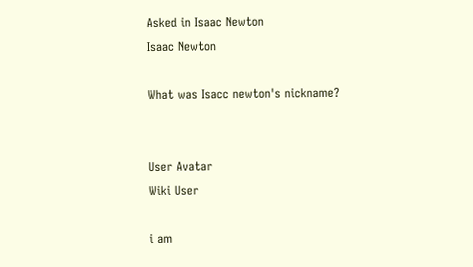Asked in Isaac Newton
Isaac Newton

What was Isacc newton's nickname?


User Avatar
Wiki User

i am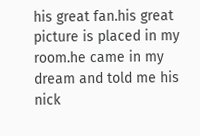his great fan.his great picture is placed in my room.he came in my dream and told me his nick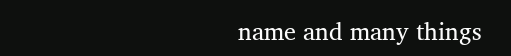name and many things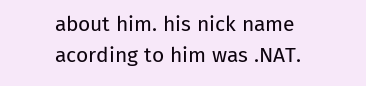about him. his nick name acording to him was .NAT.